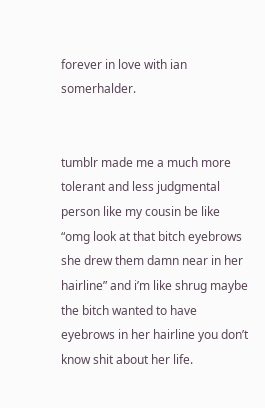forever in love with ian somerhalder.


tumblr made me a much more tolerant and less judgmental person like my cousin be like “omg look at that bitch eyebrows she drew them damn near in her hairline” and i’m like shrug maybe the bitch wanted to have eyebrows in her hairline you don’t know shit about her life.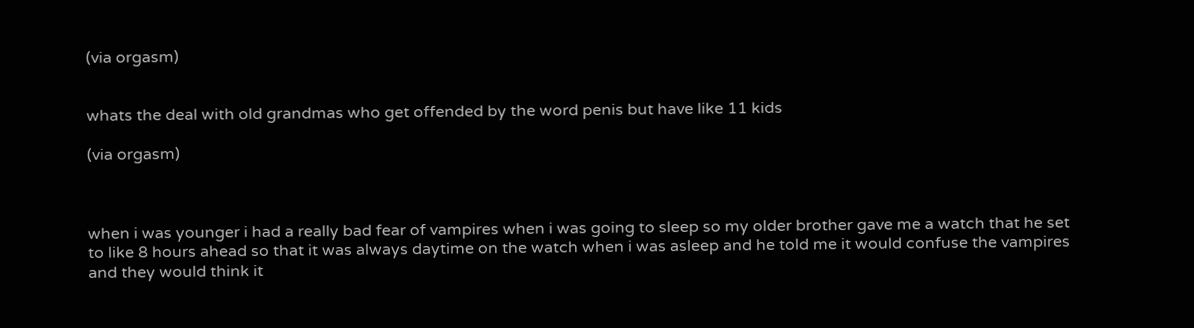(via orgasm)


whats the deal with old grandmas who get offended by the word penis but have like 11 kids

(via orgasm)



when i was younger i had a really bad fear of vampires when i was going to sleep so my older brother gave me a watch that he set to like 8 hours ahead so that it was always daytime on the watch when i was asleep and he told me it would confuse the vampires and they would think it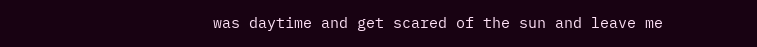was daytime and get scared of the sun and leave me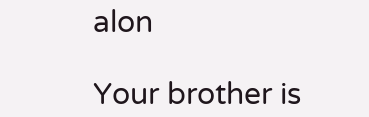alon

Your brother is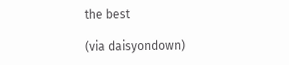the best

(via daisyondown)